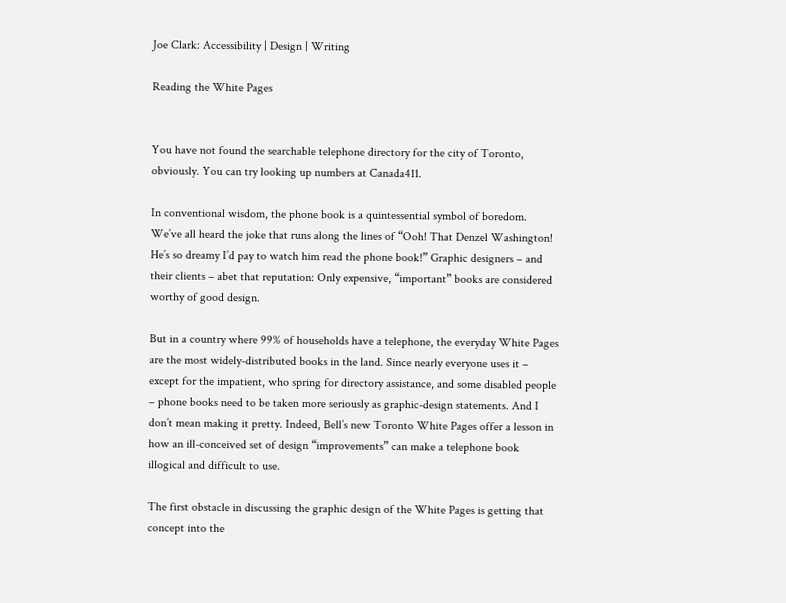Joe Clark: Accessibility | Design | Writing

Reading the White Pages


You have not found the searchable telephone directory for the city of Toronto, obviously. You can try looking up numbers at Canada411.

In conventional wisdom, the phone book is a quintessential symbol of boredom. We’ve all heard the joke that runs along the lines of “Ooh! That Denzel Washington! He’s so dreamy I’d pay to watch him read the phone book!” Graphic designers – and their clients – abet that reputation: Only expensive, “important” books are considered worthy of good design.

But in a country where 99% of households have a telephone, the everyday White Pages are the most widely-distributed books in the land. Since nearly everyone uses it – except for the impatient, who spring for directory assistance, and some disabled people – phone books need to be taken more seriously as graphic-design statements. And I don’t mean making it pretty. Indeed, Bell’s new Toronto White Pages offer a lesson in how an ill-conceived set of design “improvements” can make a telephone book illogical and difficult to use.

The first obstacle in discussing the graphic design of the White Pages is getting that concept into the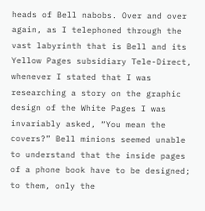heads of Bell nabobs. Over and over again, as I telephoned through the vast labyrinth that is Bell and its Yellow Pages subsidiary Tele-Direct, whenever I stated that I was researching a story on the graphic design of the White Pages I was invariably asked, “You mean the covers?” Bell minions seemed unable to understand that the inside pages of a phone book have to be designed; to them, only the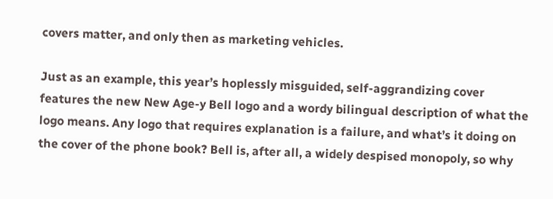covers matter, and only then as marketing vehicles.

Just as an example, this year’s hoplessly misguided, self-aggrandizing cover features the new New Age-y Bell logo and a wordy bilingual description of what the logo means. Any logo that requires explanation is a failure, and what’s it doing on the cover of the phone book? Bell is, after all, a widely despised monopoly, so why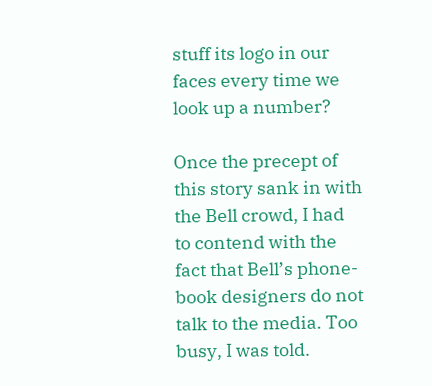stuff its logo in our faces every time we look up a number?

Once the precept of this story sank in with the Bell crowd, I had to contend with the fact that Bell’s phone-book designers do not talk to the media. Too busy, I was told.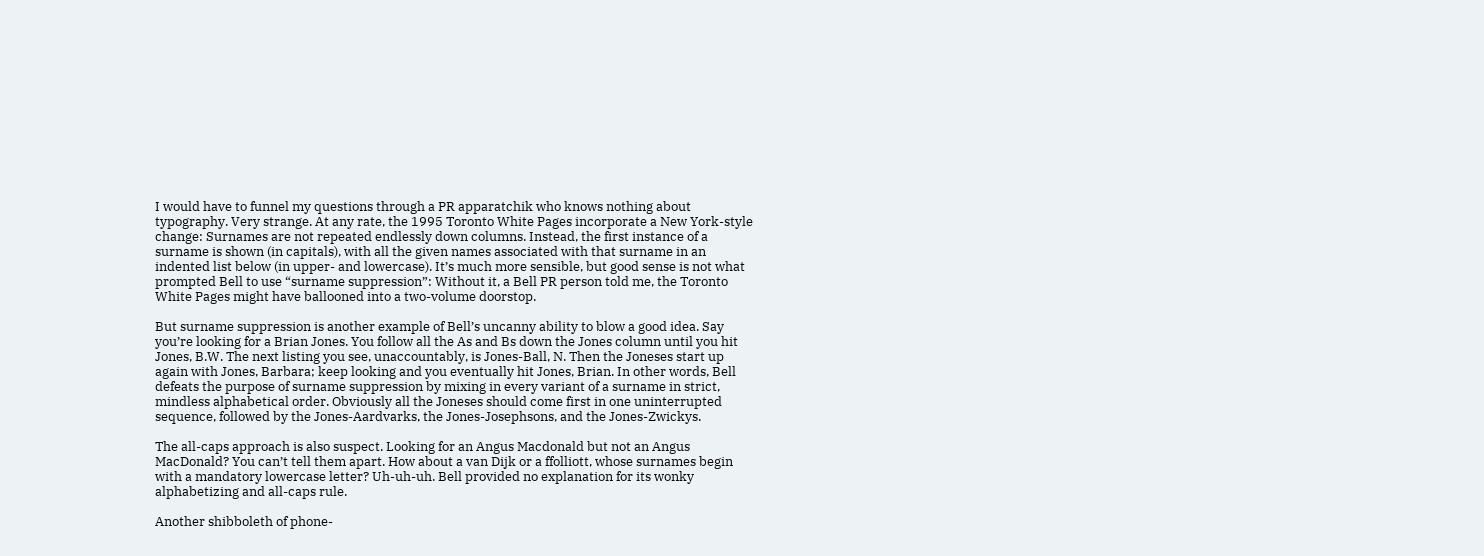I would have to funnel my questions through a PR apparatchik who knows nothing about typography. Very strange. At any rate, the 1995 Toronto White Pages incorporate a New York-style change: Surnames are not repeated endlessly down columns. Instead, the first instance of a surname is shown (in capitals), with all the given names associated with that surname in an indented list below (in upper- and lowercase). It’s much more sensible, but good sense is not what prompted Bell to use “surname suppression”: Without it, a Bell PR person told me, the Toronto White Pages might have ballooned into a two-volume doorstop.

But surname suppression is another example of Bell’s uncanny ability to blow a good idea. Say you’re looking for a Brian Jones. You follow all the As and Bs down the Jones column until you hit Jones, B.W. The next listing you see, unaccountably, is Jones-Ball, N. Then the Joneses start up again with Jones, Barbara; keep looking and you eventually hit Jones, Brian. In other words, Bell defeats the purpose of surname suppression by mixing in every variant of a surname in strict, mindless alphabetical order. Obviously all the Joneses should come first in one uninterrupted sequence, followed by the Jones-Aardvarks, the Jones-Josephsons, and the Jones-Zwickys.

The all-caps approach is also suspect. Looking for an Angus Macdonald but not an Angus MacDonald? You can’t tell them apart. How about a van Dijk or a ffolliott, whose surnames begin with a mandatory lowercase letter? Uh-uh-uh. Bell provided no explanation for its wonky alphabetizing and all-caps rule.

Another shibboleth of phone-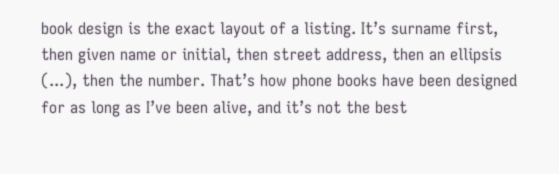book design is the exact layout of a listing. It’s surname first, then given name or initial, then street address, then an ellipsis (...), then the number. That’s how phone books have been designed for as long as I’ve been alive, and it’s not the best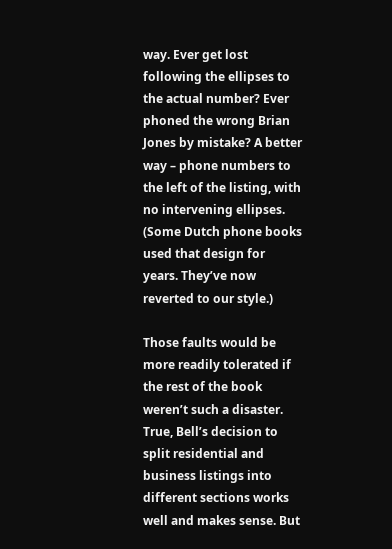way. Ever get lost following the ellipses to the actual number? Ever phoned the wrong Brian Jones by mistake? A better way – phone numbers to the left of the listing, with no intervening ellipses. (Some Dutch phone books used that design for years. They’ve now reverted to our style.)

Those faults would be more readily tolerated if the rest of the book weren’t such a disaster. True, Bell’s decision to split residential and business listings into different sections works well and makes sense. But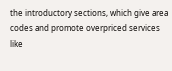the introductory sections, which give area codes and promote overpriced services like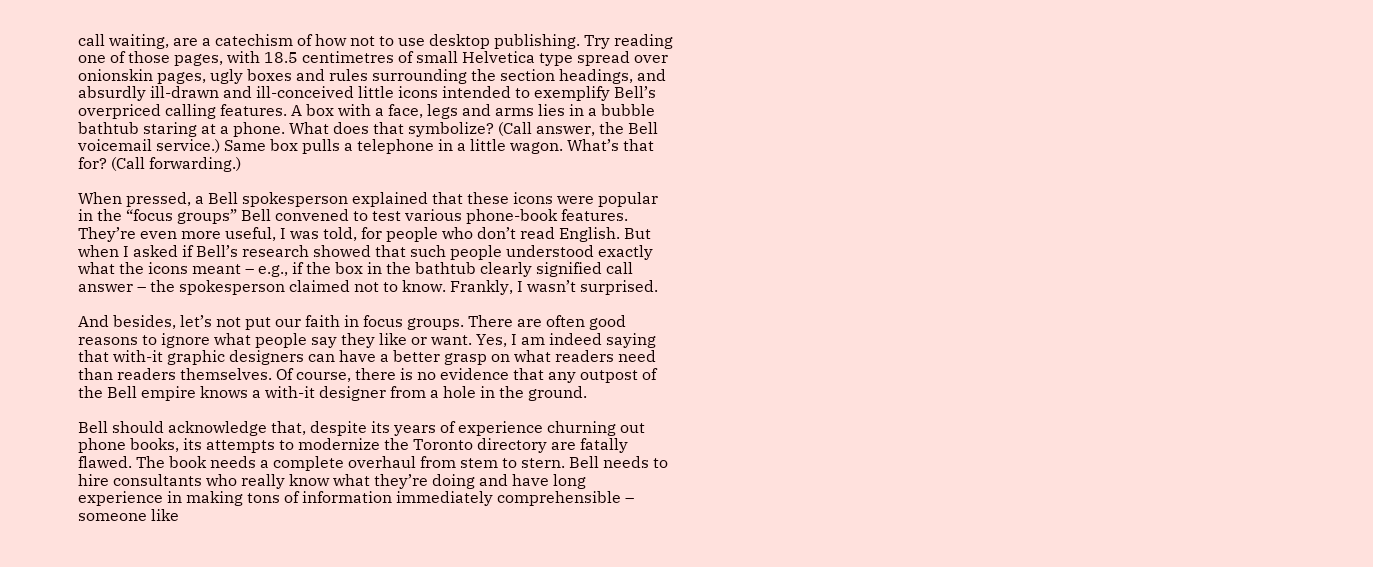call waiting, are a catechism of how not to use desktop publishing. Try reading one of those pages, with 18.5 centimetres of small Helvetica type spread over onionskin pages, ugly boxes and rules surrounding the section headings, and absurdly ill-drawn and ill-conceived little icons intended to exemplify Bell’s overpriced calling features. A box with a face, legs and arms lies in a bubble bathtub staring at a phone. What does that symbolize? (Call answer, the Bell voicemail service.) Same box pulls a telephone in a little wagon. What’s that for? (Call forwarding.)

When pressed, a Bell spokesperson explained that these icons were popular in the “focus groups” Bell convened to test various phone-book features. They’re even more useful, I was told, for people who don’t read English. But when I asked if Bell’s research showed that such people understood exactly what the icons meant – e.g., if the box in the bathtub clearly signified call answer – the spokesperson claimed not to know. Frankly, I wasn’t surprised.

And besides, let’s not put our faith in focus groups. There are often good reasons to ignore what people say they like or want. Yes, I am indeed saying that with-it graphic designers can have a better grasp on what readers need than readers themselves. Of course, there is no evidence that any outpost of the Bell empire knows a with-it designer from a hole in the ground.

Bell should acknowledge that, despite its years of experience churning out phone books, its attempts to modernize the Toronto directory are fatally flawed. The book needs a complete overhaul from stem to stern. Bell needs to hire consultants who really know what they’re doing and have long experience in making tons of information immediately comprehensible – someone like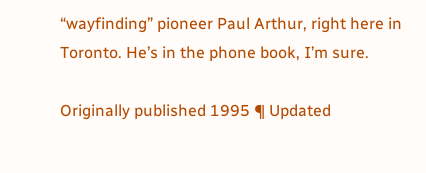“wayfinding” pioneer Paul Arthur, right here in Toronto. He’s in the phone book, I’m sure.

Originally published 1995 ¶ Updated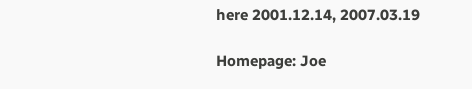here 2001.12.14, 2007.03.19

Homepage: Joe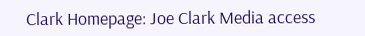Clark Homepage: Joe Clark Media access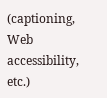(captioning, Web accessibility, etc.)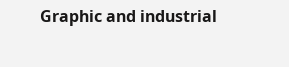Graphic and industrial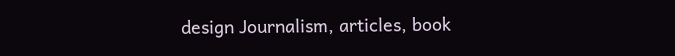design Journalism, articles, book